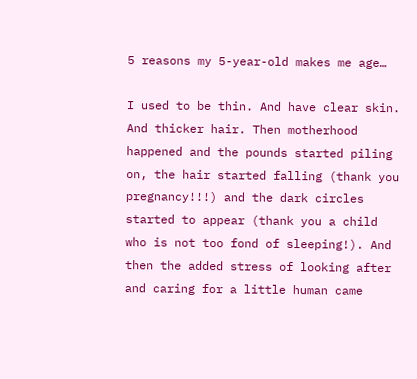5 reasons my 5-year-old makes me age…

I used to be thin. And have clear skin. And thicker hair. Then motherhood happened and the pounds started piling on, the hair started falling (thank you pregnancy!!!) and the dark circles started to appear (thank you a child who is not too fond of sleeping!). And then the added stress of looking after and caring for a little human came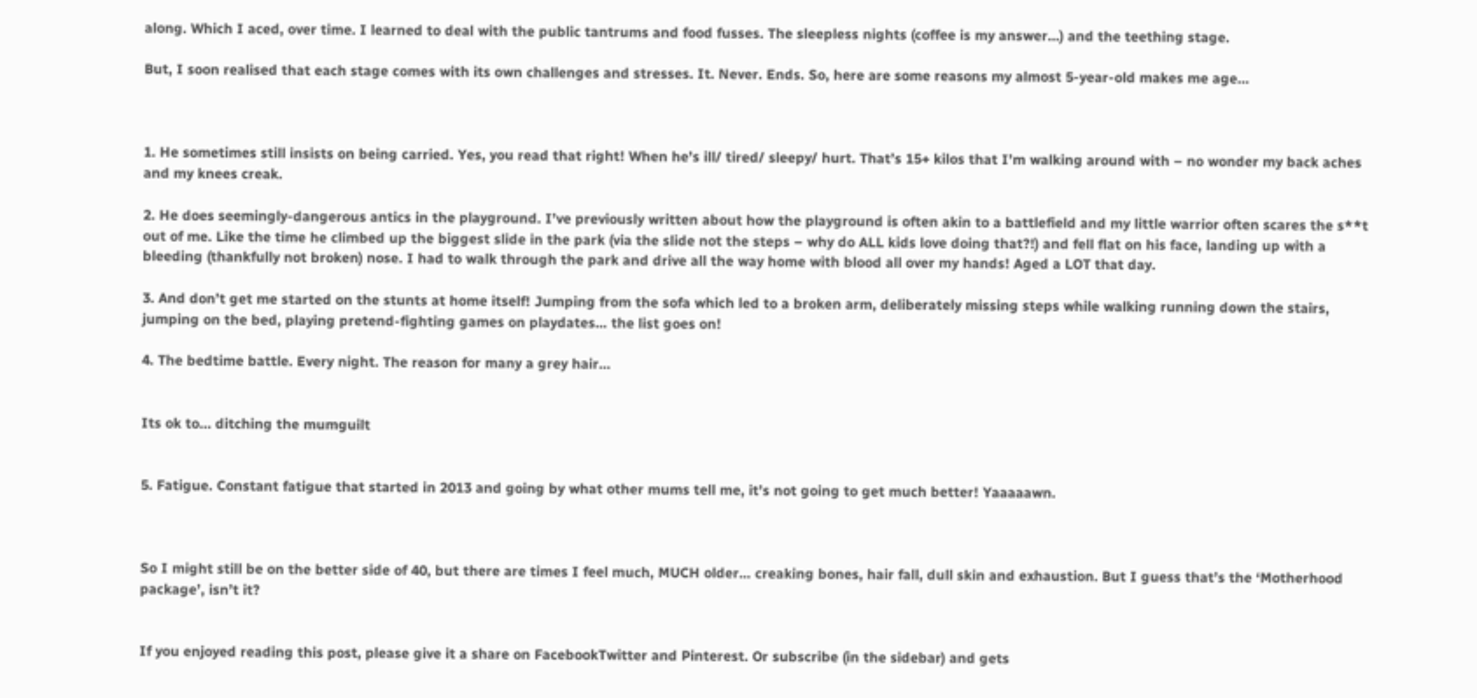along. Which I aced, over time. I learned to deal with the public tantrums and food fusses. The sleepless nights (coffee is my answer…) and the teething stage.

But, I soon realised that each stage comes with its own challenges and stresses. It. Never. Ends. So, here are some reasons my almost 5-year-old makes me age…



1. He sometimes still insists on being carried. Yes, you read that right! When he’s ill/ tired/ sleepy/ hurt. That’s 15+ kilos that I’m walking around with – no wonder my back aches and my knees creak.

2. He does seemingly-dangerous antics in the playground. I’ve previously written about how the playground is often akin to a battlefield and my little warrior often scares the s**t out of me. Like the time he climbed up the biggest slide in the park (via the slide not the steps – why do ALL kids love doing that?!) and fell flat on his face, landing up with a bleeding (thankfully not broken) nose. I had to walk through the park and drive all the way home with blood all over my hands! Aged a LOT that day.

3. And don’t get me started on the stunts at home itself! Jumping from the sofa which led to a broken arm, deliberately missing steps while walking running down the stairs, jumping on the bed, playing pretend-fighting games on playdates… the list goes on!

4. The bedtime battle. Every night. The reason for many a grey hair…


Its ok to... ditching the mumguilt


5. Fatigue. Constant fatigue that started in 2013 and going by what other mums tell me, it’s not going to get much better! Yaaaaawn.



So I might still be on the better side of 40, but there are times I feel much, MUCH older… creaking bones, hair fall, dull skin and exhaustion. But I guess that’s the ‘Motherhood package’, isn’t it?


If you enjoyed reading this post, please give it a share on FacebookTwitter and Pinterest. Or subscribe (in the sidebar) and gets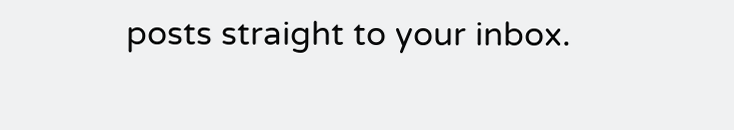posts straight to your inbox.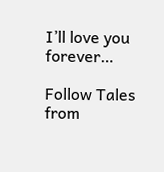I’ll love you forever…

Follow Tales from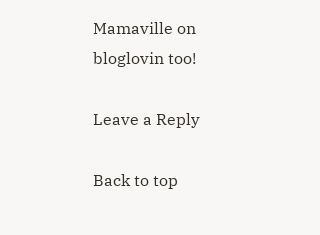Mamaville on bloglovin too!

Leave a Reply

Back to top